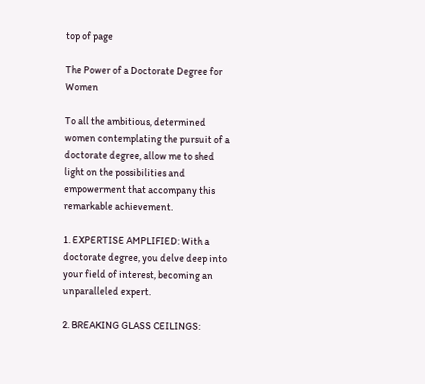top of page

The Power of a Doctorate Degree for Women

To all the ambitious, determined women contemplating the pursuit of a doctorate degree, allow me to shed light on the possibilities and empowerment that accompany this remarkable achievement.

1. EXPERTISE AMPLIFIED: With a doctorate degree, you delve deep into your field of interest, becoming an unparalleled expert.

2. BREAKING GLASS CEILINGS: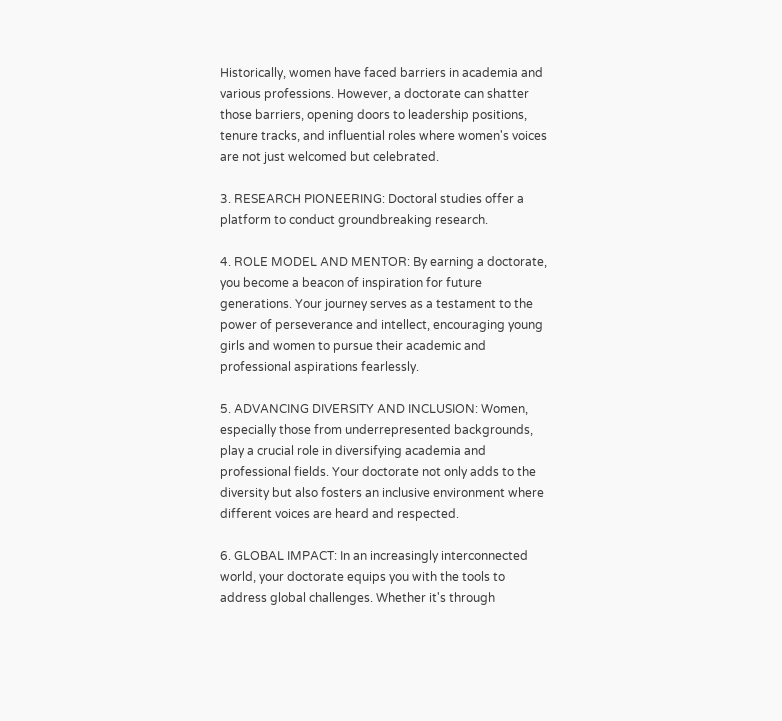Historically, women have faced barriers in academia and various professions. However, a doctorate can shatter those barriers, opening doors to leadership positions, tenure tracks, and influential roles where women's voices are not just welcomed but celebrated.

3. RESEARCH PIONEERING: Doctoral studies offer a platform to conduct groundbreaking research.

4. ROLE MODEL AND MENTOR: By earning a doctorate, you become a beacon of inspiration for future generations. Your journey serves as a testament to the power of perseverance and intellect, encouraging young girls and women to pursue their academic and professional aspirations fearlessly.

5. ADVANCING DIVERSITY AND INCLUSION: Women, especially those from underrepresented backgrounds, play a crucial role in diversifying academia and professional fields. Your doctorate not only adds to the diversity but also fosters an inclusive environment where different voices are heard and respected.

6. GLOBAL IMPACT: In an increasingly interconnected world, your doctorate equips you with the tools to address global challenges. Whether it's through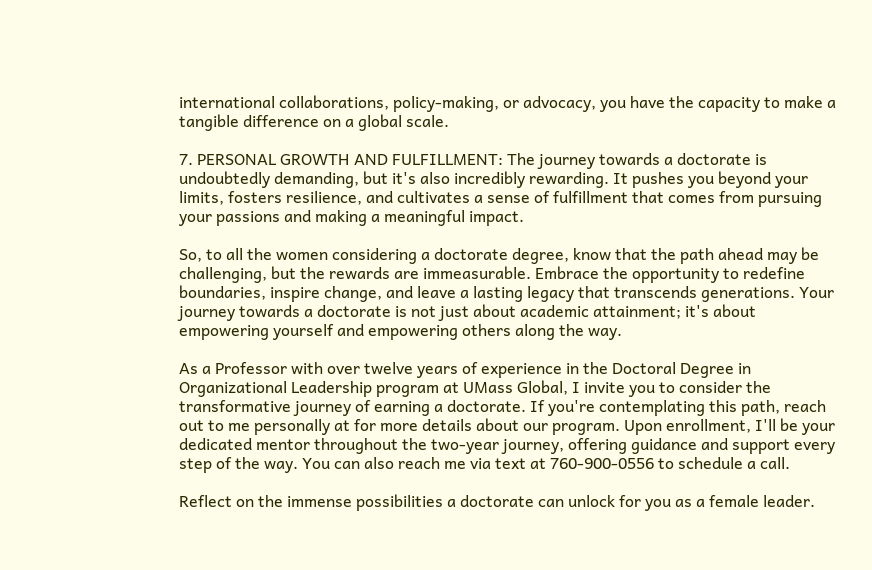international collaborations, policy-making, or advocacy, you have the capacity to make a tangible difference on a global scale.

7. PERSONAL GROWTH AND FULFILLMENT: The journey towards a doctorate is undoubtedly demanding, but it's also incredibly rewarding. It pushes you beyond your limits, fosters resilience, and cultivates a sense of fulfillment that comes from pursuing your passions and making a meaningful impact.

So, to all the women considering a doctorate degree, know that the path ahead may be challenging, but the rewards are immeasurable. Embrace the opportunity to redefine boundaries, inspire change, and leave a lasting legacy that transcends generations. Your journey towards a doctorate is not just about academic attainment; it's about empowering yourself and empowering others along the way.

As a Professor with over twelve years of experience in the Doctoral Degree in Organizational Leadership program at UMass Global, I invite you to consider the transformative journey of earning a doctorate. If you're contemplating this path, reach out to me personally at for more details about our program. Upon enrollment, I'll be your dedicated mentor throughout the two-year journey, offering guidance and support every step of the way. You can also reach me via text at 760-900-0556 to schedule a call.

Reflect on the immense possibilities a doctorate can unlock for you as a female leader.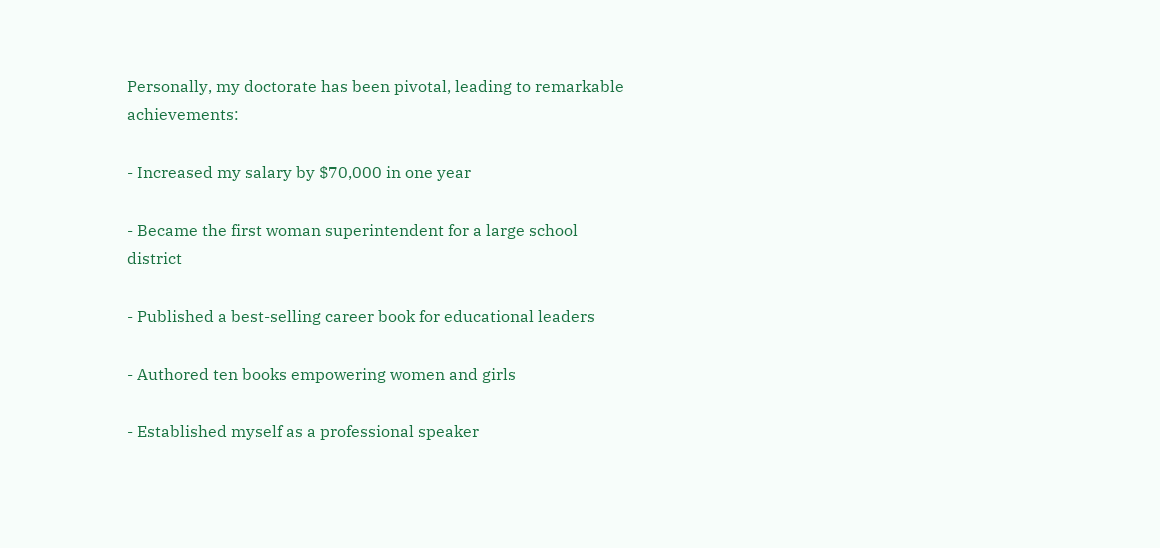Personally, my doctorate has been pivotal, leading to remarkable achievements:

- Increased my salary by $70,000 in one year

- Became the first woman superintendent for a large school district

- Published a best-selling career book for educational leaders

- Authored ten books empowering women and girls

- Established myself as a professional speaker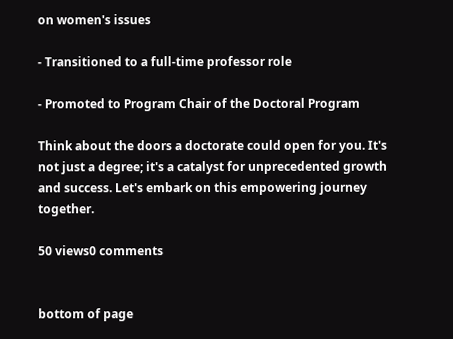on women's issues

- Transitioned to a full-time professor role

- Promoted to Program Chair of the Doctoral Program

Think about the doors a doctorate could open for you. It's not just a degree; it's a catalyst for unprecedented growth and success. Let's embark on this empowering journey together.

50 views0 comments


bottom of page